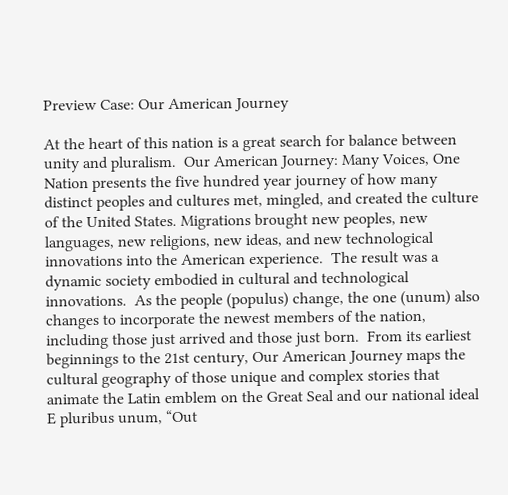Preview Case: Our American Journey

At the heart of this nation is a great search for balance between unity and pluralism.  Our American Journey: Many Voices, One Nation presents the five hundred year journey of how many distinct peoples and cultures met, mingled, and created the culture of the United States. Migrations brought new peoples, new languages, new religions, new ideas, and new technological innovations into the American experience.  The result was a dynamic society embodied in cultural and technological innovations.  As the people (populus) change, the one (unum) also changes to incorporate the newest members of the nation, including those just arrived and those just born.  From its earliest beginnings to the 21st century, Our American Journey maps the cultural geography of those unique and complex stories that animate the Latin emblem on the Great Seal and our national ideal  E pluribus unum, “Out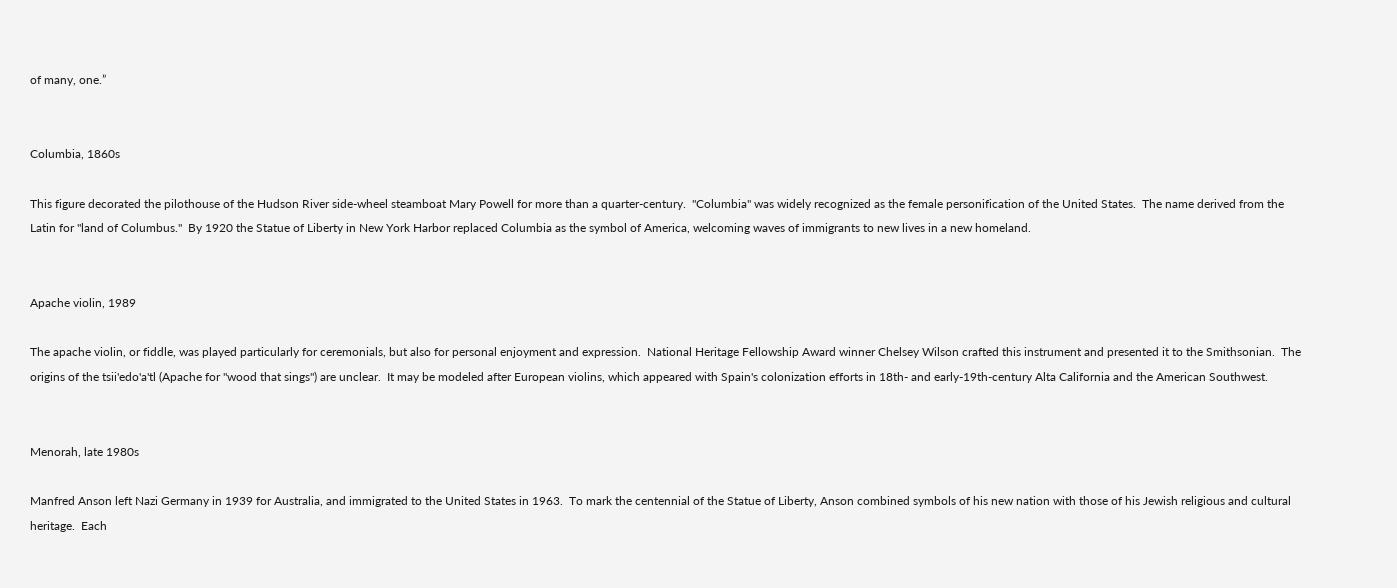of many, one.”


Columbia, 1860s

This figure decorated the pilothouse of the Hudson River side-wheel steamboat Mary Powell for more than a quarter-century.  "Columbia" was widely recognized as the female personification of the United States.  The name derived from the Latin for "land of Columbus."  By 1920 the Statue of Liberty in New York Harbor replaced Columbia as the symbol of America, welcoming waves of immigrants to new lives in a new homeland.


Apache violin, 1989

The apache violin, or fiddle, was played particularly for ceremonials, but also for personal enjoyment and expression.  National Heritage Fellowship Award winner Chelsey Wilson crafted this instrument and presented it to the Smithsonian.  The origins of the tsii'edo'a'tl (Apache for "wood that sings") are unclear.  It may be modeled after European violins, which appeared with Spain's colonization efforts in 18th- and early-19th-century Alta California and the American Southwest.


Menorah, late 1980s

Manfred Anson left Nazi Germany in 1939 for Australia, and immigrated to the United States in 1963.  To mark the centennial of the Statue of Liberty, Anson combined symbols of his new nation with those of his Jewish religious and cultural heritage.  Each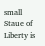small Staue of Liberty is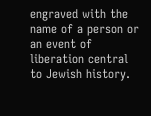engraved with the name of a person or an event of liberation central to Jewish history.